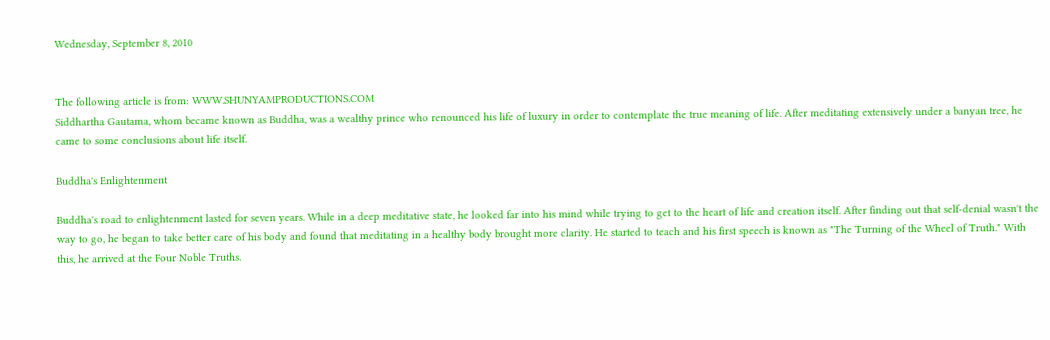Wednesday, September 8, 2010


The following article is from: WWW.SHUNYAMPRODUCTIONS.COM
Siddhartha Gautama, whom became known as Buddha, was a wealthy prince who renounced his life of luxury in order to contemplate the true meaning of life. After meditating extensively under a banyan tree, he came to some conclusions about life itself.

Buddha's Enlightenment

Buddha's road to enlightenment lasted for seven years. While in a deep meditative state, he looked far into his mind while trying to get to the heart of life and creation itself. After finding out that self-denial wasn't the way to go, he began to take better care of his body and found that meditating in a healthy body brought more clarity. He started to teach and his first speech is known as "The Turning of the Wheel of Truth." With this, he arrived at the Four Noble Truths.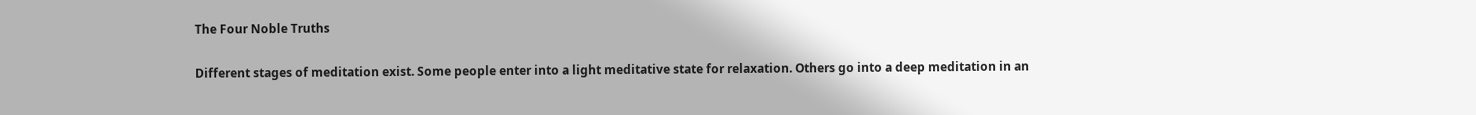The Four Noble Truths

Different stages of meditation exist. Some people enter into a light meditative state for relaxation. Others go into a deep meditation in an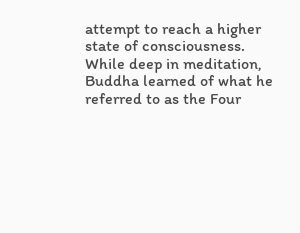attempt to reach a higher state of consciousness. While deep in meditation, Buddha learned of what he referred to as the Four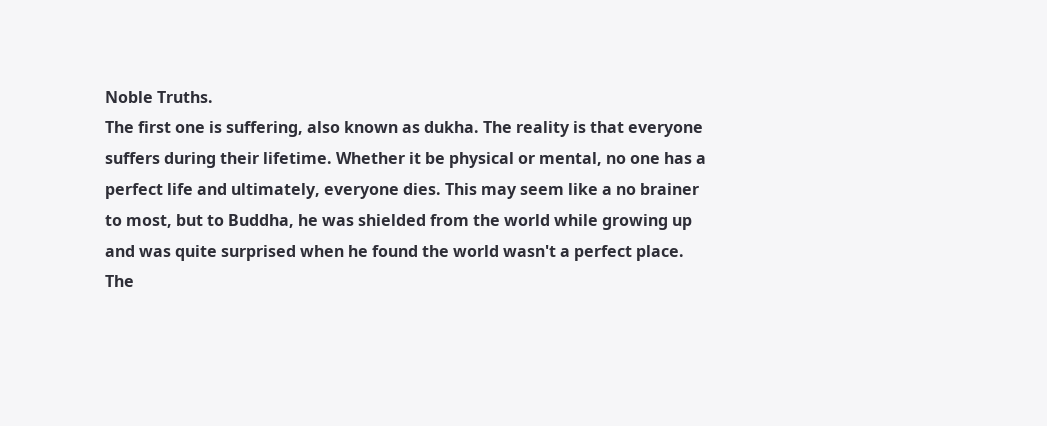Noble Truths.
The first one is suffering, also known as dukha. The reality is that everyone suffers during their lifetime. Whether it be physical or mental, no one has a perfect life and ultimately, everyone dies. This may seem like a no brainer to most, but to Buddha, he was shielded from the world while growing up and was quite surprised when he found the world wasn't a perfect place.
The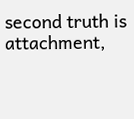second truth is attachment,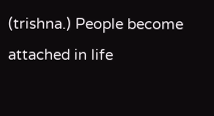(trishna.) People become attached in life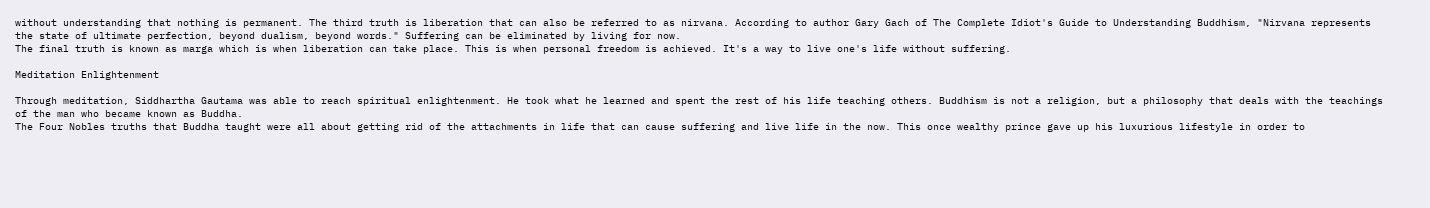without understanding that nothing is permanent. The third truth is liberation that can also be referred to as nirvana. According to author Gary Gach of The Complete Idiot's Guide to Understanding Buddhism, "Nirvana represents the state of ultimate perfection, beyond dualism, beyond words." Suffering can be eliminated by living for now.
The final truth is known as marga which is when liberation can take place. This is when personal freedom is achieved. It's a way to live one's life without suffering.

Meditation Enlightenment

Through meditation, Siddhartha Gautama was able to reach spiritual enlightenment. He took what he learned and spent the rest of his life teaching others. Buddhism is not a religion, but a philosophy that deals with the teachings of the man who became known as Buddha.
The Four Nobles truths that Buddha taught were all about getting rid of the attachments in life that can cause suffering and live life in the now. This once wealthy prince gave up his luxurious lifestyle in order to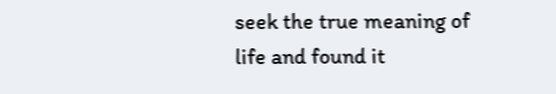seek the true meaning of life and found it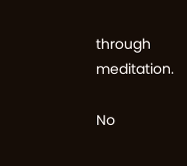through meditation.

No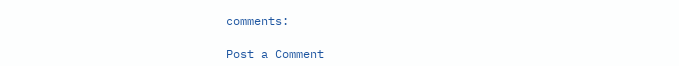comments:

Post a Comment